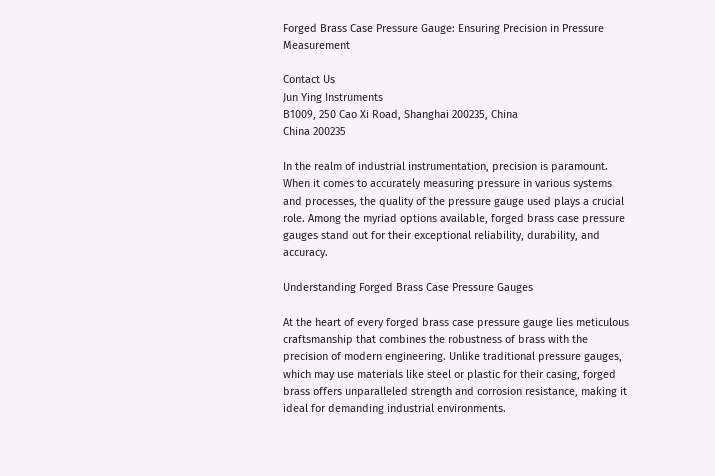Forged Brass Case Pressure Gauge: Ensuring Precision in Pressure Measurement

Contact Us
Jun Ying Instruments
B1009, 250 Cao Xi Road, Shanghai 200235, China
China 200235

In the realm of industrial instrumentation, precision is paramount. When it comes to accurately measuring pressure in various systems and processes, the quality of the pressure gauge used plays a crucial role. Among the myriad options available, forged brass case pressure gauges stand out for their exceptional reliability, durability, and accuracy.

Understanding Forged Brass Case Pressure Gauges

At the heart of every forged brass case pressure gauge lies meticulous craftsmanship that combines the robustness of brass with the precision of modern engineering. Unlike traditional pressure gauges, which may use materials like steel or plastic for their casing, forged brass offers unparalleled strength and corrosion resistance, making it ideal for demanding industrial environments.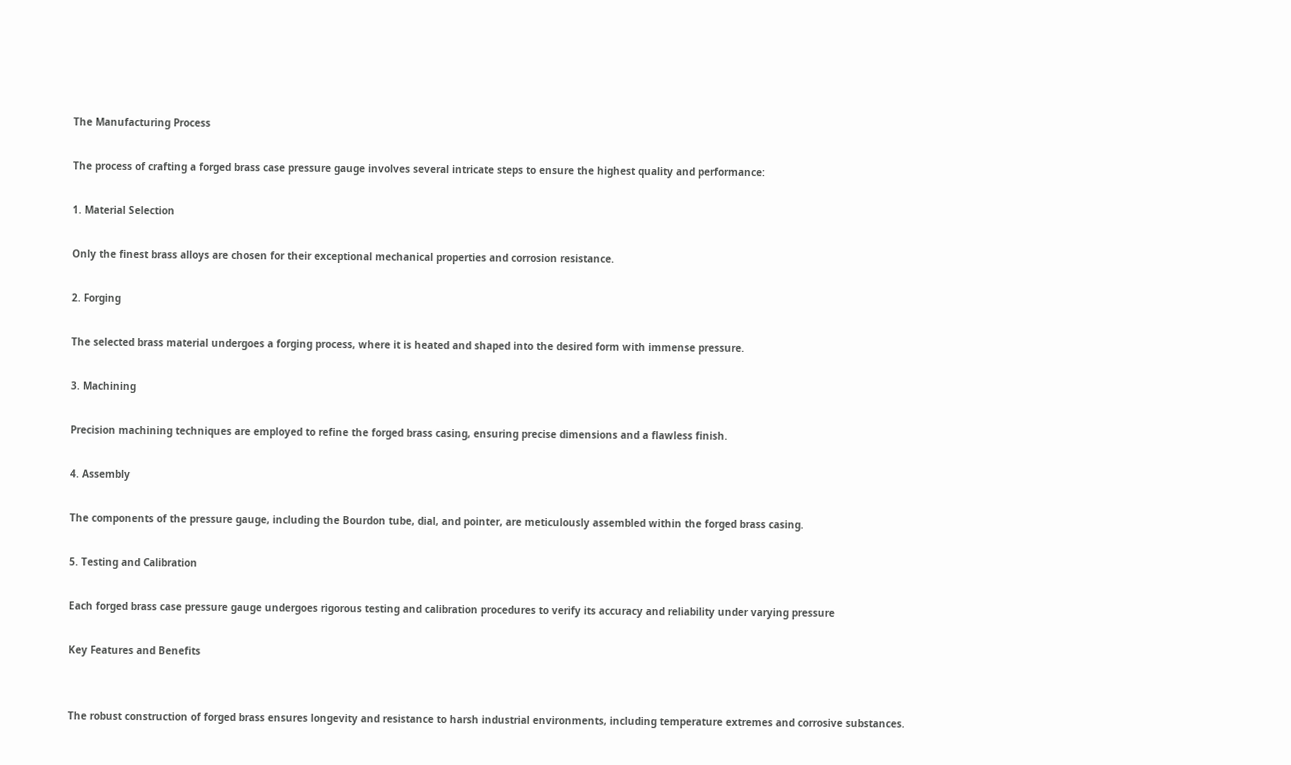The Manufacturing Process

The process of crafting a forged brass case pressure gauge involves several intricate steps to ensure the highest quality and performance:

1. Material Selection

Only the finest brass alloys are chosen for their exceptional mechanical properties and corrosion resistance.

2. Forging

The selected brass material undergoes a forging process, where it is heated and shaped into the desired form with immense pressure.

3. Machining

Precision machining techniques are employed to refine the forged brass casing, ensuring precise dimensions and a flawless finish.

4. Assembly

The components of the pressure gauge, including the Bourdon tube, dial, and pointer, are meticulously assembled within the forged brass casing.

5. Testing and Calibration

Each forged brass case pressure gauge undergoes rigorous testing and calibration procedures to verify its accuracy and reliability under varying pressure

Key Features and Benefits


The robust construction of forged brass ensures longevity and resistance to harsh industrial environments, including temperature extremes and corrosive substances.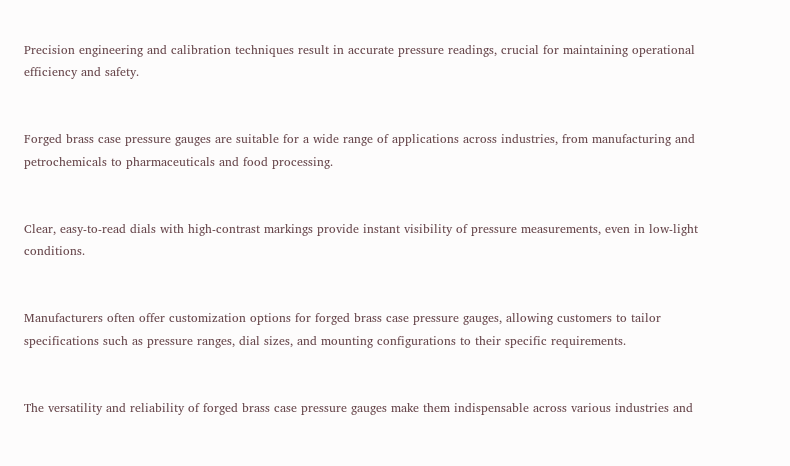Precision engineering and calibration techniques result in accurate pressure readings, crucial for maintaining operational efficiency and safety.


Forged brass case pressure gauges are suitable for a wide range of applications across industries, from manufacturing and petrochemicals to pharmaceuticals and food processing.


Clear, easy-to-read dials with high-contrast markings provide instant visibility of pressure measurements, even in low-light conditions.


Manufacturers often offer customization options for forged brass case pressure gauges, allowing customers to tailor specifications such as pressure ranges, dial sizes, and mounting configurations to their specific requirements.


The versatility and reliability of forged brass case pressure gauges make them indispensable across various industries and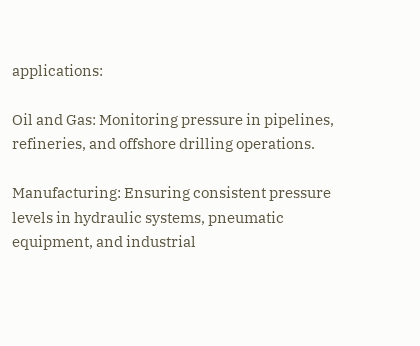applications:

Oil and Gas: Monitoring pressure in pipelines, refineries, and offshore drilling operations.

Manufacturing: Ensuring consistent pressure levels in hydraulic systems, pneumatic equipment, and industrial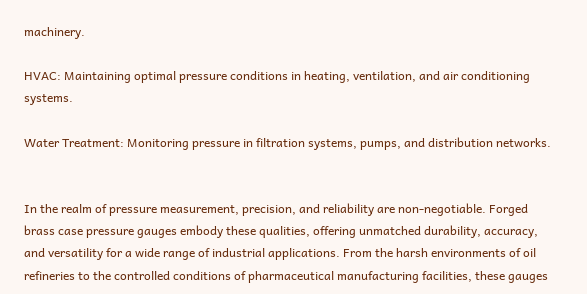machinery.

HVAC: Maintaining optimal pressure conditions in heating, ventilation, and air conditioning systems.

Water Treatment: Monitoring pressure in filtration systems, pumps, and distribution networks.


In the realm of pressure measurement, precision, and reliability are non-negotiable. Forged brass case pressure gauges embody these qualities, offering unmatched durability, accuracy, and versatility for a wide range of industrial applications. From the harsh environments of oil refineries to the controlled conditions of pharmaceutical manufacturing facilities, these gauges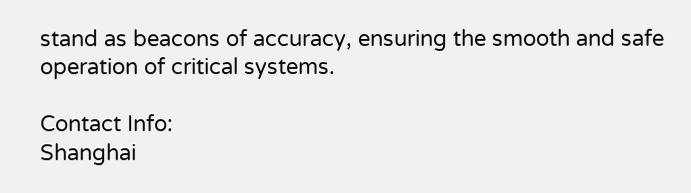stand as beacons of accuracy, ensuring the smooth and safe operation of critical systems.

Contact Info:
Shanghai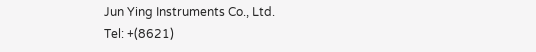Jun Ying Instruments Co., Ltd.
Tel: +(8621)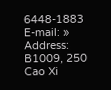6448-1883
E-mail: »
Address: B1009, 250 Cao Xi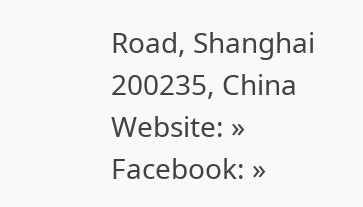Road, Shanghai 200235, China
Website: »
Facebook: »